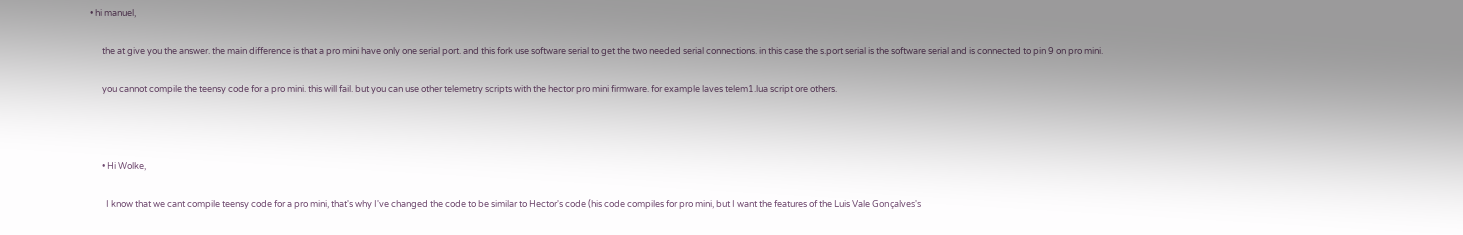• hi manuel,

      the at give you the answer. the main difference is that a pro mini have only one serial port. and this fork use software serial to get the two needed serial connections. in this case the s.port serial is the software serial and is connected to pin 9 on pro mini.

      you cannot compile the teensy code for a pro mini. this will fail. but you can use other telemetry scripts with the hector pro mini firmware. for example laves telem1.lua script ore others.



      • Hi Wolke,

        I know that we cant compile teensy code for a pro mini, that's why I've changed the code to be similar to Hector's code (his code compiles for pro mini, but I want the features of the Luis Vale Gonçalves's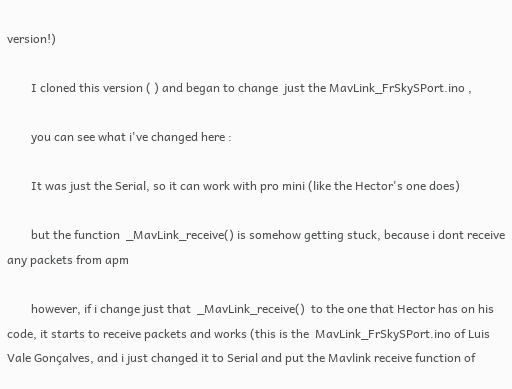version!)

        I cloned this version ( ) and began to change  just the MavLink_FrSkySPort.ino ,

        you can see what i've changed here :

        It was just the Serial, so it can work with pro mini (like the Hector's one does)

        but the function  _MavLink_receive() is somehow getting stuck, because i dont receive any packets from apm

        however, if i change just that  _MavLink_receive()  to the one that Hector has on his code, it starts to receive packets and works (this is the  MavLink_FrSkySPort.ino of Luis Vale Gonçalves, and i just changed it to Serial and put the Mavlink receive function of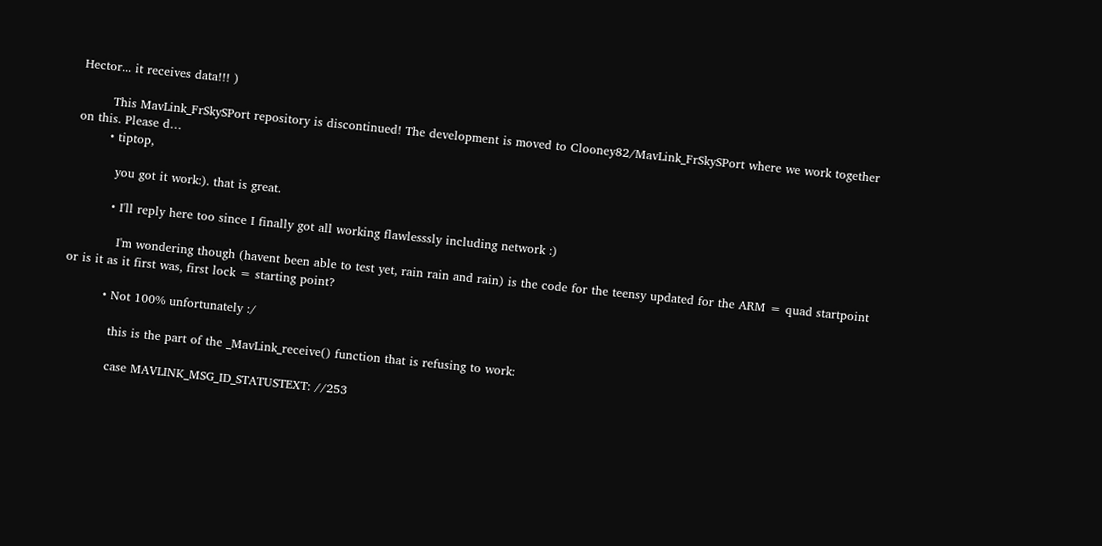Hector... it receives data!!! )

        This MavLink_FrSkySPort repository is discontinued! The development is moved to Clooney82/MavLink_FrSkySPort where we work together on this. Please d…
        • tiptop,

          you got it work:). that is great.

          • I'll reply here too since I finally got all working flawlesssly including network :)

            I'm wondering though (havent been able to test yet, rain rain and rain) is the code for the teensy updated for the ARM = quad startpoint or is it as it first was, first lock = starting point?

          • Not 100% unfortunately :/

            this is the part of the _MavLink_receive() function that is refusing to work:

            case MAVLINK_MSG_ID_STATUSTEXT: //253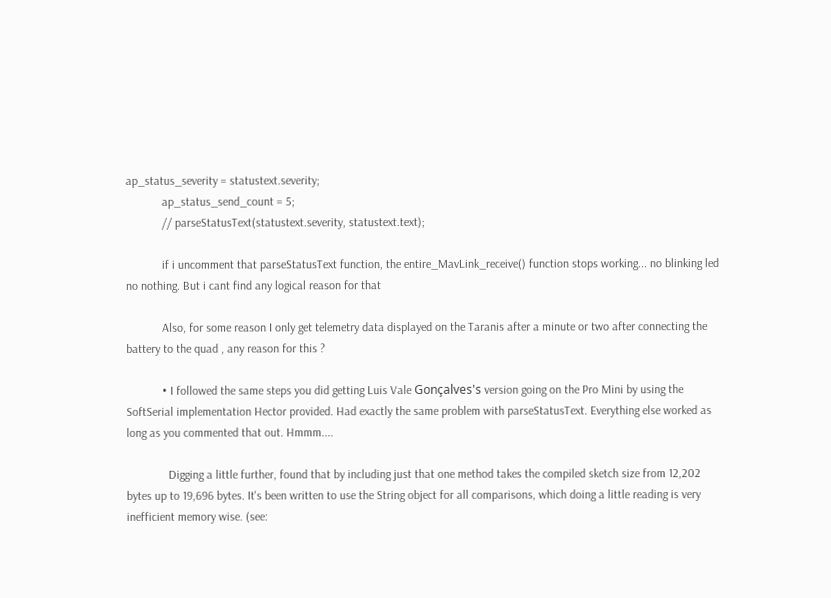ap_status_severity = statustext.severity;
            ap_status_send_count = 5;
            // parseStatusText(statustext.severity, statustext.text);

            if i uncomment that parseStatusText function, the entire_MavLink_receive() function stops working... no blinking led no nothing. But i cant find any logical reason for that

            Also, for some reason I only get telemetry data displayed on the Taranis after a minute or two after connecting the battery to the quad , any reason for this ?

            • I followed the same steps you did getting Luis Vale Gonçalves's version going on the Pro Mini by using the SoftSerial implementation Hector provided. Had exactly the same problem with parseStatusText. Everything else worked as long as you commented that out. Hmmm....

              Digging a little further, found that by including just that one method takes the compiled sketch size from 12,202 bytes up to 19,696 bytes. It's been written to use the String object for all comparisons, which doing a little reading is very inefficient memory wise. (see: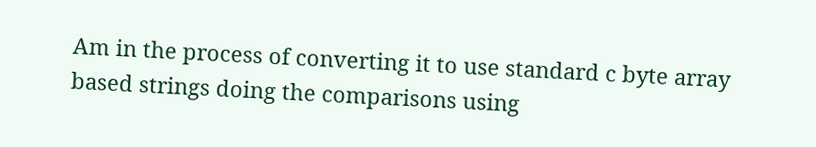Am in the process of converting it to use standard c byte array based strings doing the comparisons using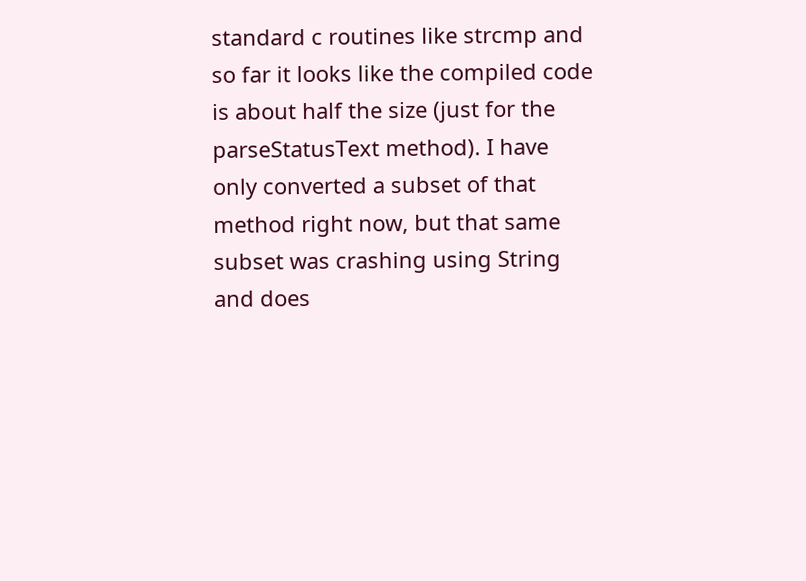standard c routines like strcmp and so far it looks like the compiled code is about half the size (just for the parseStatusText method). I have only converted a subset of that method right now, but that same subset was crashing using String and does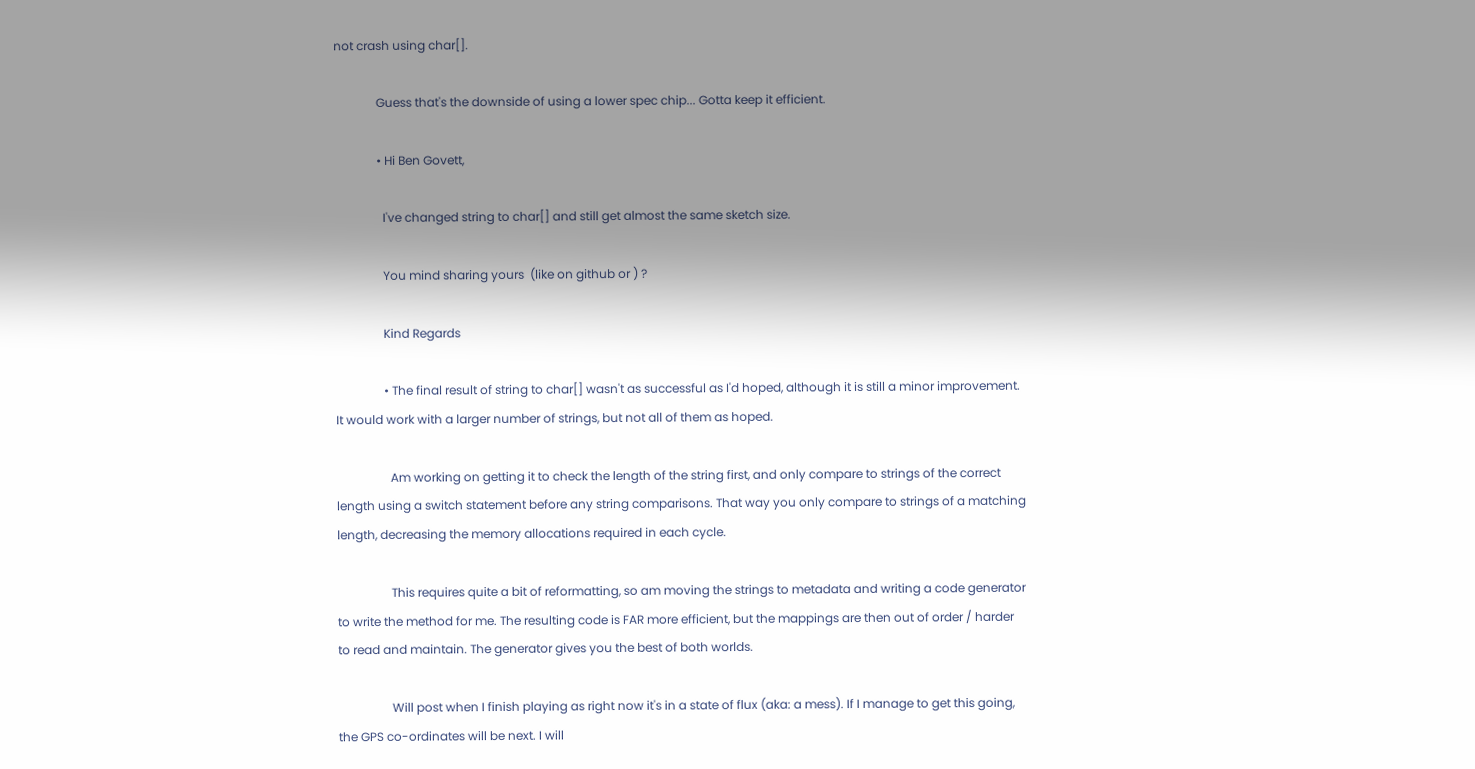not crash using char[].

              Guess that's the downside of using a lower spec chip... Gotta keep it efficient.

              • Hi Ben Govett,

                I've changed string to char[] and still get almost the same sketch size.

                You mind sharing yours  (like on github or ) ?

                Kind Regards

                • The final result of string to char[] wasn't as successful as I'd hoped, although it is still a minor improvement. It would work with a larger number of strings, but not all of them as hoped.

                  Am working on getting it to check the length of the string first, and only compare to strings of the correct length using a switch statement before any string comparisons. That way you only compare to strings of a matching length, decreasing the memory allocations required in each cycle.

                  This requires quite a bit of reformatting, so am moving the strings to metadata and writing a code generator to write the method for me. The resulting code is FAR more efficient, but the mappings are then out of order / harder to read and maintain. The generator gives you the best of both worlds.

                  Will post when I finish playing as right now it's in a state of flux (aka: a mess). If I manage to get this going, the GPS co-ordinates will be next. I will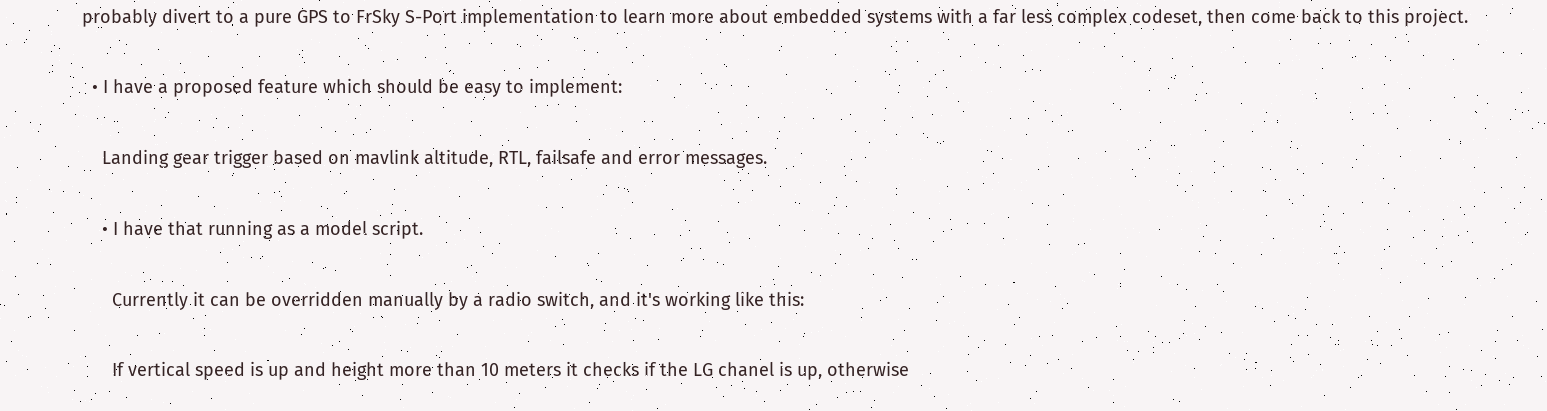probably divert to a pure GPS to FrSky S-Port implementation to learn more about embedded systems with a far less complex codeset, then come back to this project.

  • I have a proposed feature which should be easy to implement:

    Landing gear trigger based on mavlink altitude, RTL, failsafe and error messages.

    • I have that running as a model script.

      Currently it can be overridden manually by a radio switch, and it's working like this:

      If vertical speed is up and height more than 10 meters it checks if the LG chanel is up, otherwise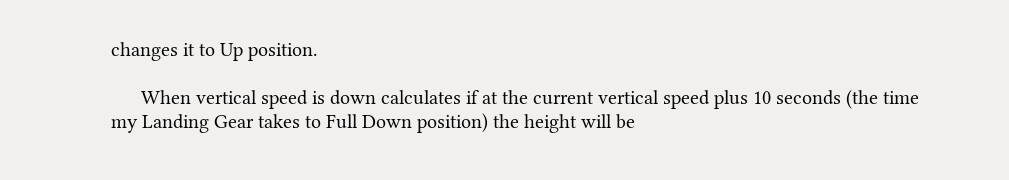changes it to Up position.

      When vertical speed is down calculates if at the current vertical speed plus 10 seconds (the time my Landing Gear takes to Full Down position) the height will be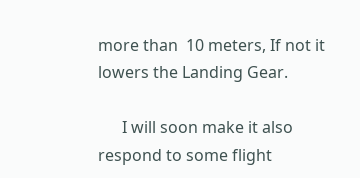more than  10 meters, If not it lowers the Landing Gear.

      I will soon make it also respond to some flight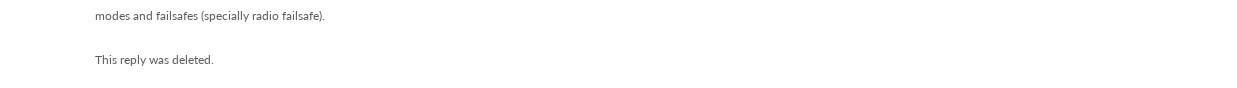modes and failsafes (specially radio failsafe).

This reply was deleted.